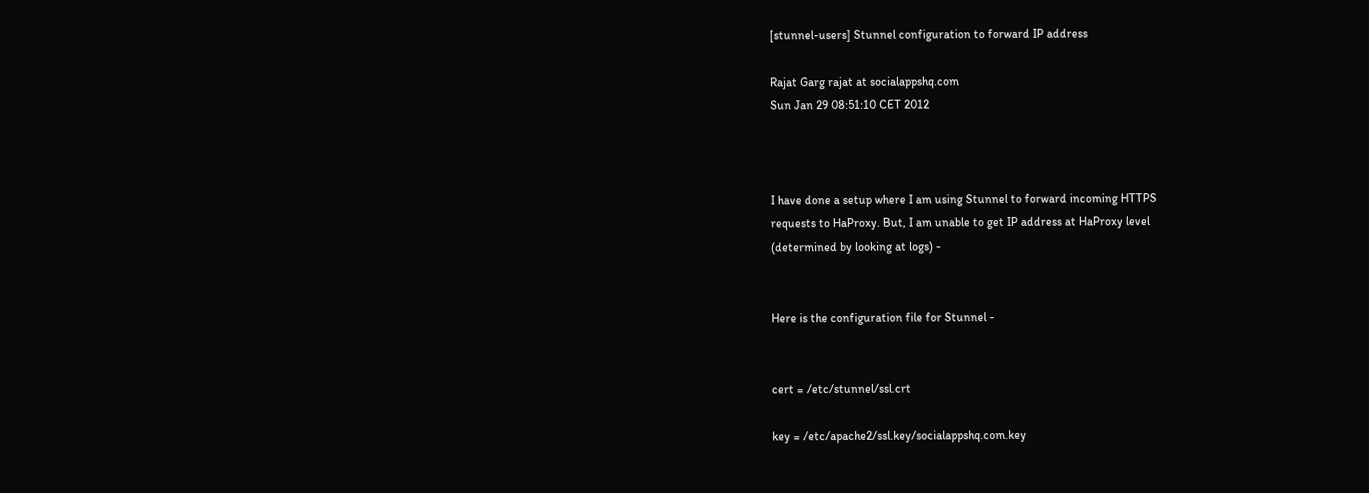[stunnel-users] Stunnel configuration to forward IP address

Rajat Garg rajat at socialappshq.com
Sun Jan 29 08:51:10 CET 2012



I have done a setup where I am using Stunnel to forward incoming HTTPS
requests to HaProxy. But, I am unable to get IP address at HaProxy level
(determined by looking at logs) -


Here is the configuration file for Stunnel -


cert = /etc/stunnel/ssl.crt

key = /etc/apache2/ssl.key/socialappshq.com.key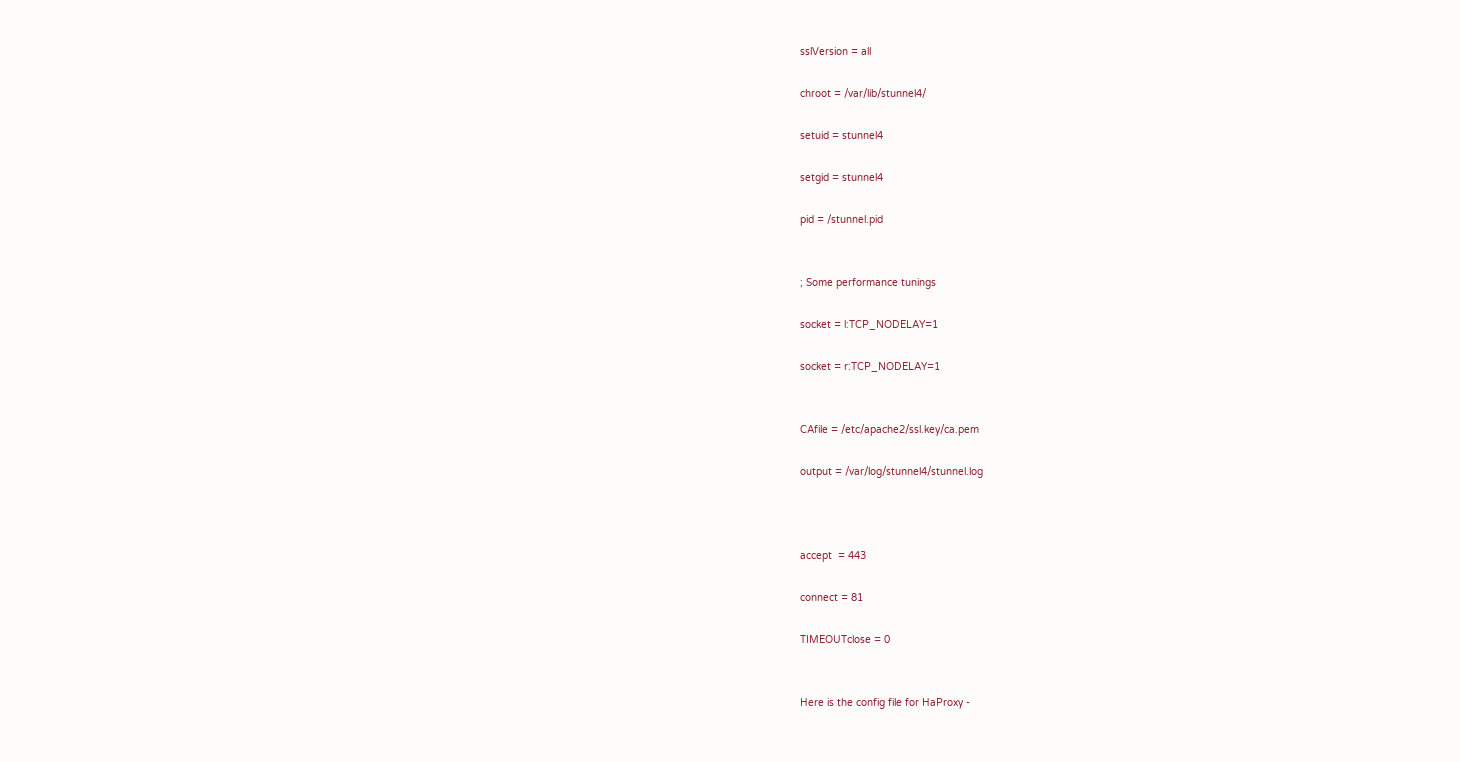sslVersion = all

chroot = /var/lib/stunnel4/

setuid = stunnel4

setgid = stunnel4

pid = /stunnel.pid


; Some performance tunings

socket = l:TCP_NODELAY=1

socket = r:TCP_NODELAY=1


CAfile = /etc/apache2/ssl.key/ca.pem

output = /var/log/stunnel4/stunnel.log



accept  = 443

connect = 81

TIMEOUTclose = 0


Here is the config file for HaProxy -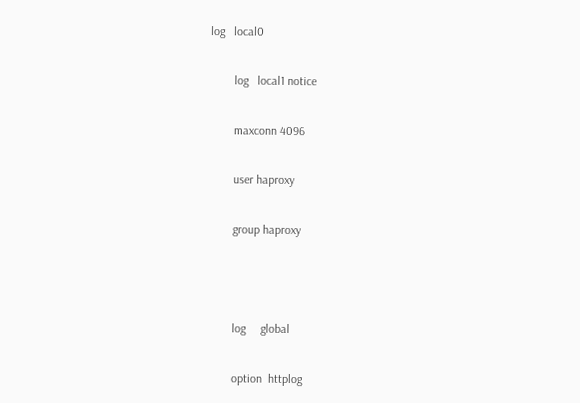log   local0

        log   local1 notice

        maxconn 4096

        user haproxy

        group haproxy



        log     global

        option  httplog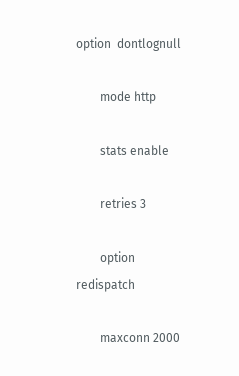option  dontlognull

        mode http

        stats enable

        retries 3

        option redispatch

        maxconn 2000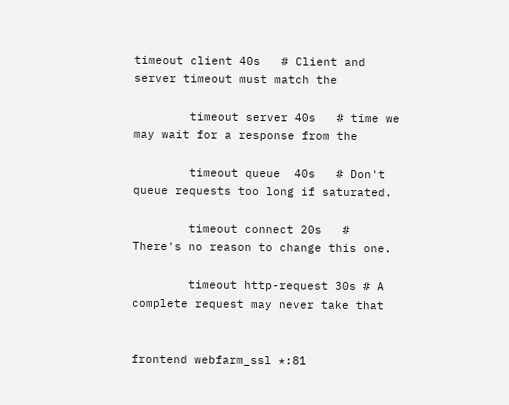timeout client 40s   # Client and server timeout must match the

        timeout server 40s   # time we may wait for a response from the

        timeout queue  40s   # Don't queue requests too long if saturated.

        timeout connect 20s   # There's no reason to change this one.

        timeout http-request 30s # A complete request may never take that


frontend webfarm_ssl *:81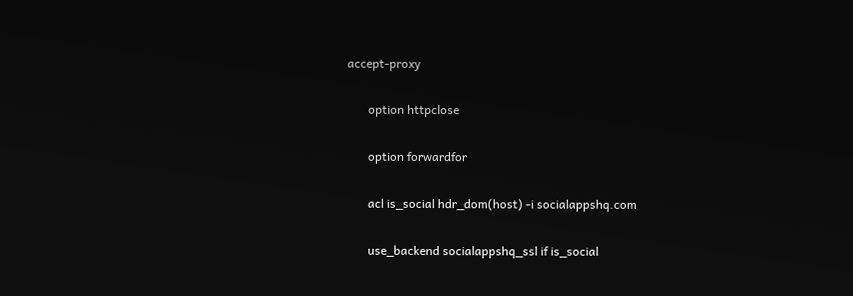accept-proxy

       option httpclose

       option forwardfor

       acl is_social hdr_dom(host) -i socialappshq.com

       use_backend socialappshq_ssl if is_social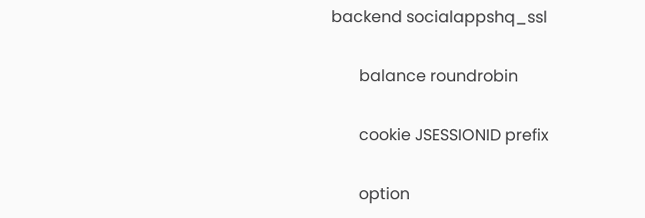backend socialappshq_ssl

       balance roundrobin

       cookie JSESSIONID prefix

       option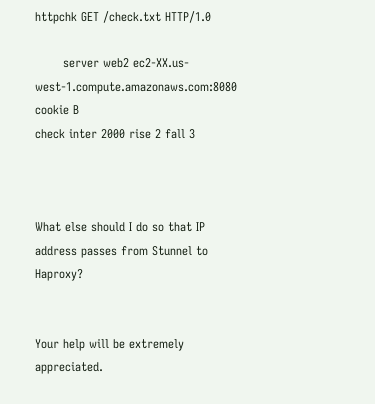httpchk GET /check.txt HTTP/1.0

       server web2 ec2-XX.us-west-1.compute.amazonaws.com:8080 cookie B
check inter 2000 rise 2 fall 3



What else should I do so that IP address passes from Stunnel to Haproxy?


Your help will be extremely appreciated.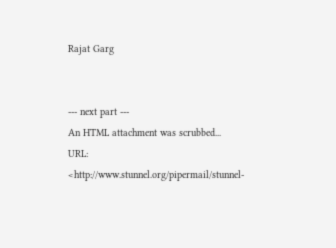Rajat Garg


--- next part ---
An HTML attachment was scrubbed...
URL: <http://www.stunnel.org/pipermail/stunnel-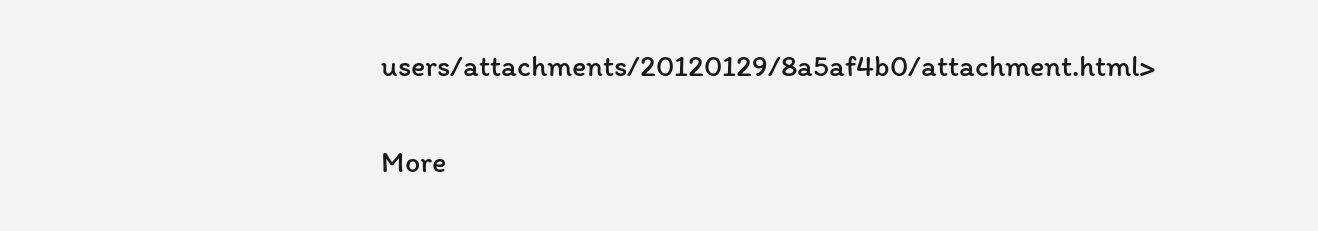users/attachments/20120129/8a5af4b0/attachment.html>

More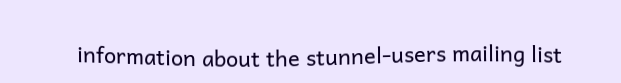information about the stunnel-users mailing list